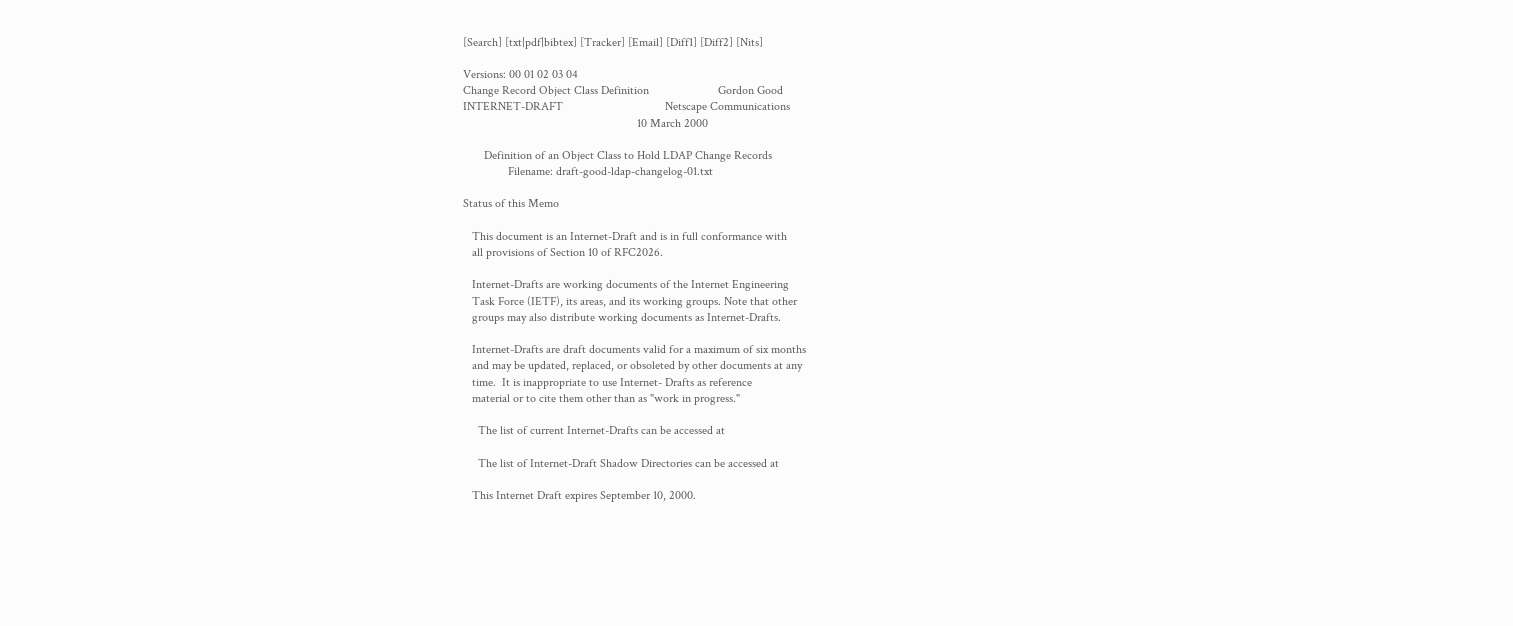[Search] [txt|pdf|bibtex] [Tracker] [Email] [Diff1] [Diff2] [Nits]

Versions: 00 01 02 03 04
Change Record Object Class Definition                       Gordon Good
INTERNET-DRAFT                                  Netscape Communications
                                                          10 March 2000

       Definition of an Object Class to Hold LDAP Change Records
               Filename: draft-good-ldap-changelog-01.txt

Status of this Memo

   This document is an Internet-Draft and is in full conformance with
   all provisions of Section 10 of RFC2026.

   Internet-Drafts are working documents of the Internet Engineering
   Task Force (IETF), its areas, and its working groups. Note that other
   groups may also distribute working documents as Internet-Drafts.

   Internet-Drafts are draft documents valid for a maximum of six months
   and may be updated, replaced, or obsoleted by other documents at any
   time.  It is inappropriate to use Internet- Drafts as reference
   material or to cite them other than as "work in progress."

     The list of current Internet-Drafts can be accessed at

     The list of Internet-Draft Shadow Directories can be accessed at

   This Internet Draft expires September 10, 2000.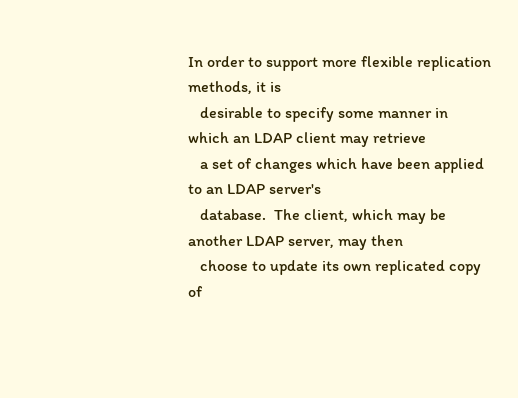In order to support more flexible replication methods, it is
   desirable to specify some manner in which an LDAP client may retrieve
   a set of changes which have been applied to an LDAP server's
   database.  The client, which may be another LDAP server, may then
   choose to update its own replicated copy of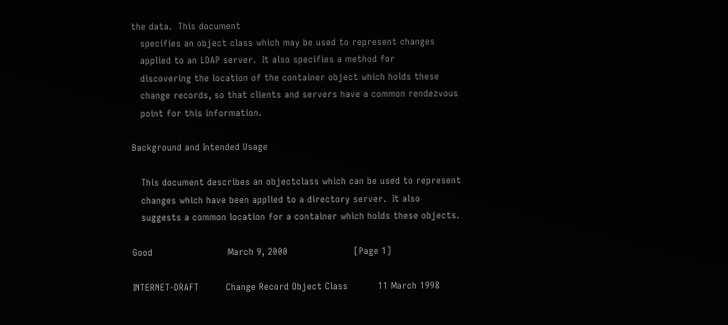the data.  This document
   specifies an object class which may be used to represent changes
   applied to an LDAP server.  It also specifies a method for
   discovering the location of the container object which holds these
   change records, so that clients and servers have a common rendezvous
   point for this information.

Background and Intended Usage

   This document describes an objectclass which can be used to represent
   changes which have been applied to a directory server.  It also
   suggests a common location for a container which holds these objects.

Good                         March 9, 2000                      [Page 1]

INTERNET-DRAFT         Change Record Object Class          11 March 1998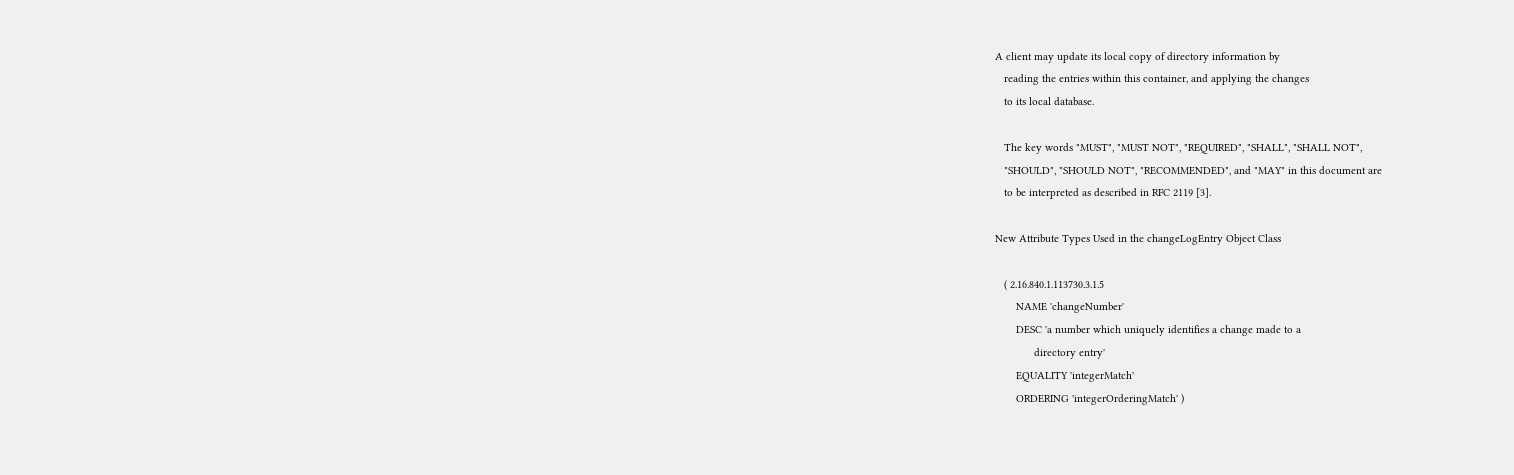A client may update its local copy of directory information by
   reading the entries within this container, and applying the changes
   to its local database.

   The key words "MUST", "MUST NOT", "REQUIRED", "SHALL", "SHALL NOT",
   "SHOULD", "SHOULD NOT", "RECOMMENDED", and "MAY" in this document are
   to be interpreted as described in RFC 2119 [3].

New Attribute Types Used in the changeLogEntry Object Class

   ( 2.16.840.1.113730.3.1.5
       NAME 'changeNumber'
       DESC 'a number which uniquely identifies a change made to a
             directory entry'
       EQUALITY 'integerMatch'
       ORDERING 'integerOrderingMatch' )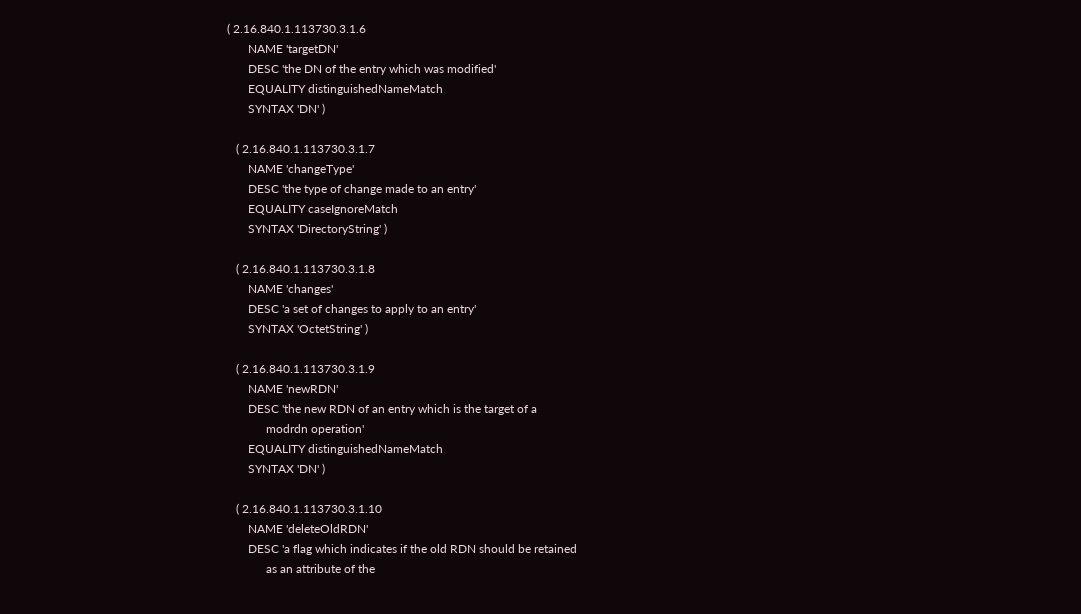( 2.16.840.1.113730.3.1.6
       NAME 'targetDN'
       DESC 'the DN of the entry which was modified'
       EQUALITY distinguishedNameMatch
       SYNTAX 'DN' )

   ( 2.16.840.1.113730.3.1.7
       NAME 'changeType'
       DESC 'the type of change made to an entry'
       EQUALITY caseIgnoreMatch
       SYNTAX 'DirectoryString' )

   ( 2.16.840.1.113730.3.1.8
       NAME 'changes'
       DESC 'a set of changes to apply to an entry'
       SYNTAX 'OctetString' )

   ( 2.16.840.1.113730.3.1.9
       NAME 'newRDN'
       DESC 'the new RDN of an entry which is the target of a
             modrdn operation'
       EQUALITY distinguishedNameMatch
       SYNTAX 'DN' )

   ( 2.16.840.1.113730.3.1.10
       NAME 'deleteOldRDN'
       DESC 'a flag which indicates if the old RDN should be retained
             as an attribute of the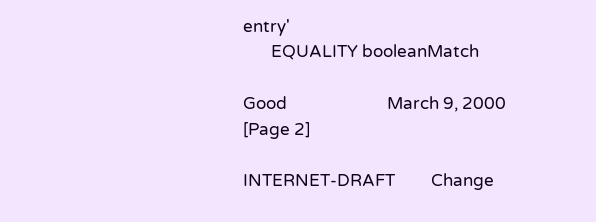entry'
       EQUALITY booleanMatch

Good                         March 9, 2000                      [Page 2]

INTERNET-DRAFT         Change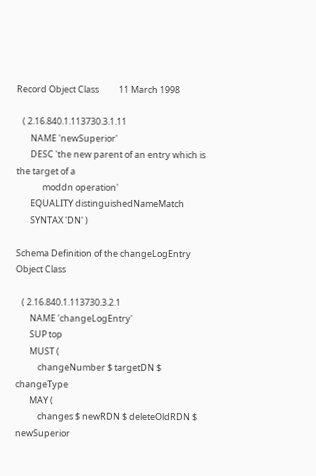Record Object Class          11 March 1998

   ( 2.16.840.1.113730.3.1.11
       NAME 'newSuperior'
       DESC 'the new parent of an entry which is the target of a
             moddn operation'
       EQUALITY distinguishedNameMatch
       SYNTAX 'DN' )

Schema Definition of the changeLogEntry Object Class

   ( 2.16.840.1.113730.3.2.1
       NAME 'changeLogEntry'
       SUP top
       MUST (
           changeNumber $ targetDN $ changeType
       MAY (
           changes $ newRDN $ deleteOldRDN $ newSuperior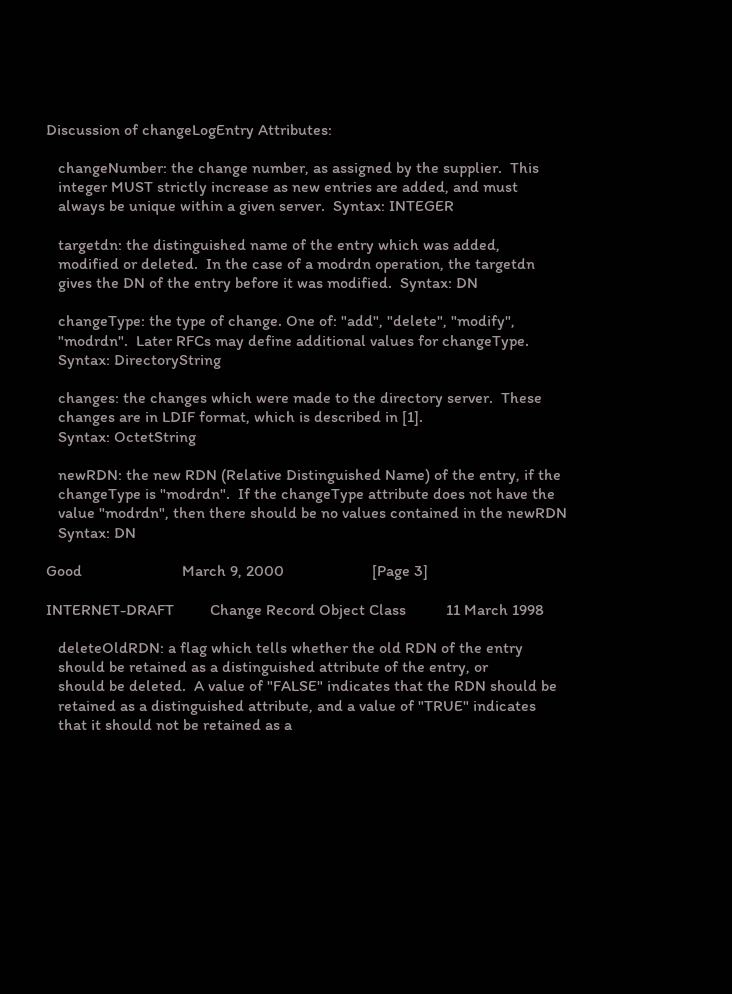Discussion of changeLogEntry Attributes:

   changeNumber: the change number, as assigned by the supplier.  This
   integer MUST strictly increase as new entries are added, and must
   always be unique within a given server.  Syntax: INTEGER

   targetdn: the distinguished name of the entry which was added,
   modified or deleted.  In the case of a modrdn operation, the targetdn
   gives the DN of the entry before it was modified.  Syntax: DN

   changeType: the type of change. One of: "add", "delete", "modify",
   "modrdn".  Later RFCs may define additional values for changeType.
   Syntax: DirectoryString

   changes: the changes which were made to the directory server.  These
   changes are in LDIF format, which is described in [1].
   Syntax: OctetString

   newRDN: the new RDN (Relative Distinguished Name) of the entry, if the
   changeType is "modrdn".  If the changeType attribute does not have the
   value "modrdn", then there should be no values contained in the newRDN
   Syntax: DN

Good                         March 9, 2000                      [Page 3]

INTERNET-DRAFT         Change Record Object Class          11 March 1998

   deleteOldRDN: a flag which tells whether the old RDN of the entry
   should be retained as a distinguished attribute of the entry, or
   should be deleted.  A value of "FALSE" indicates that the RDN should be
   retained as a distinguished attribute, and a value of "TRUE" indicates
   that it should not be retained as a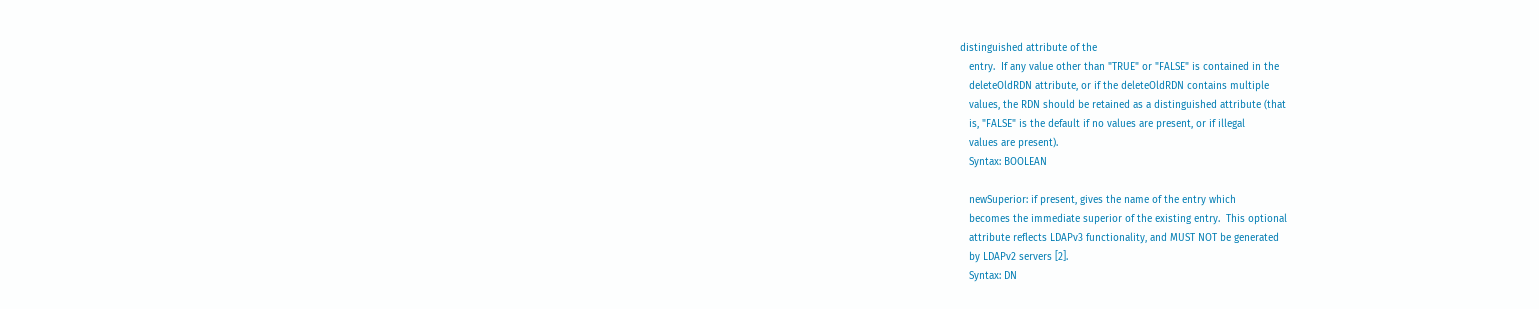distinguished attribute of the
   entry.  If any value other than "TRUE" or "FALSE" is contained in the
   deleteOldRDN attribute, or if the deleteOldRDN contains multiple
   values, the RDN should be retained as a distinguished attribute (that
   is, "FALSE" is the default if no values are present, or if illegal
   values are present).
   Syntax: BOOLEAN

   newSuperior: if present, gives the name of the entry which
   becomes the immediate superior of the existing entry.  This optional
   attribute reflects LDAPv3 functionality, and MUST NOT be generated
   by LDAPv2 servers [2].
   Syntax: DN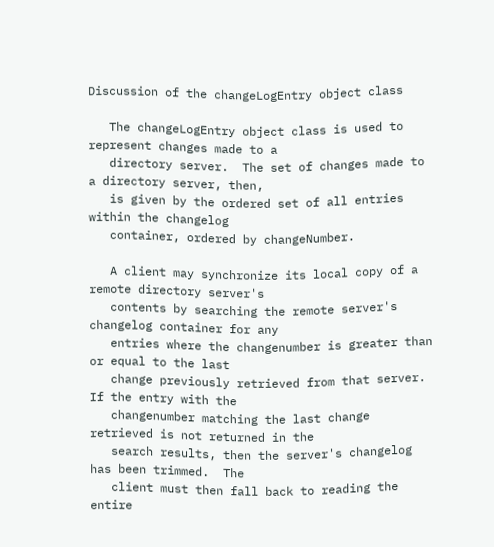Discussion of the changeLogEntry object class

   The changeLogEntry object class is used to represent changes made to a
   directory server.  The set of changes made to a directory server, then,
   is given by the ordered set of all entries within the changelog
   container, ordered by changeNumber.

   A client may synchronize its local copy of a remote directory server's
   contents by searching the remote server's changelog container for any
   entries where the changenumber is greater than or equal to the last
   change previously retrieved from that server.  If the entry with the
   changenumber matching the last change retrieved is not returned in the
   search results, then the server's changelog has been trimmed.  The
   client must then fall back to reading the entire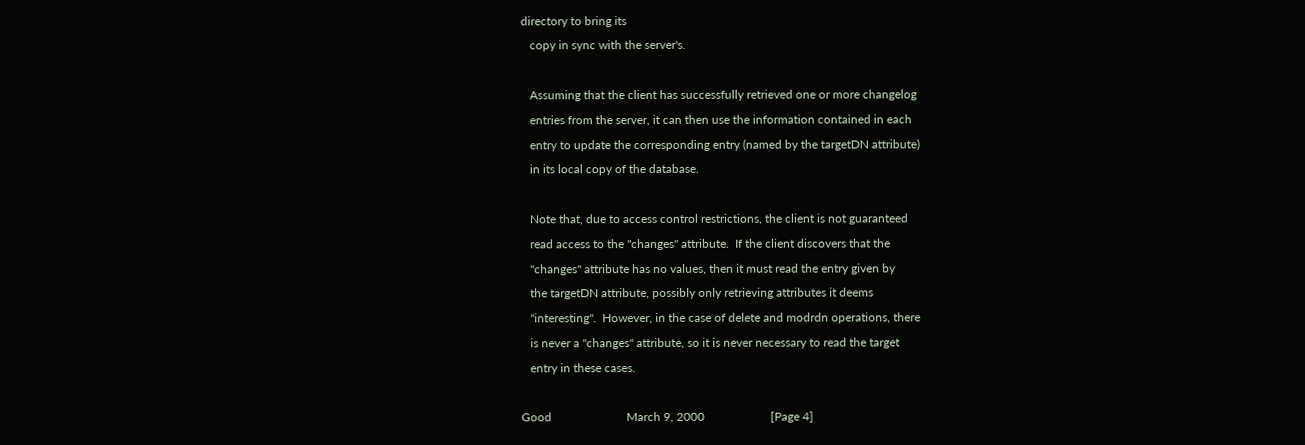directory to bring its
   copy in sync with the server's.

   Assuming that the client has successfully retrieved one or more changelog
   entries from the server, it can then use the information contained in each
   entry to update the corresponding entry (named by the targetDN attribute)
   in its local copy of the database.

   Note that, due to access control restrictions, the client is not guaranteed
   read access to the "changes" attribute.  If the client discovers that the
   "changes" attribute has no values, then it must read the entry given by
   the targetDN attribute, possibly only retrieving attributes it deems
   "interesting".  However, in the case of delete and modrdn operations, there
   is never a "changes" attribute, so it is never necessary to read the target
   entry in these cases.

Good                         March 9, 2000                      [Page 4]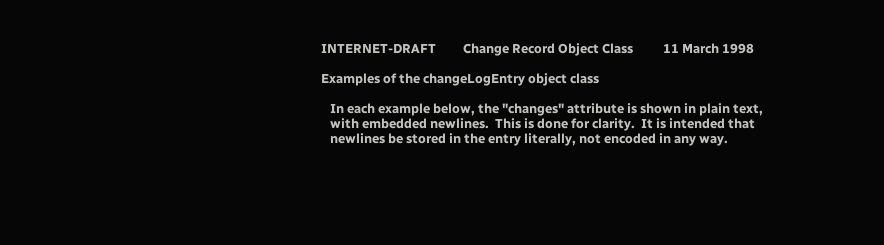INTERNET-DRAFT         Change Record Object Class          11 March 1998

Examples of the changeLogEntry object class

   In each example below, the "changes" attribute is shown in plain text,
   with embedded newlines.  This is done for clarity.  It is intended that
   newlines be stored in the entry literally, not encoded in any way.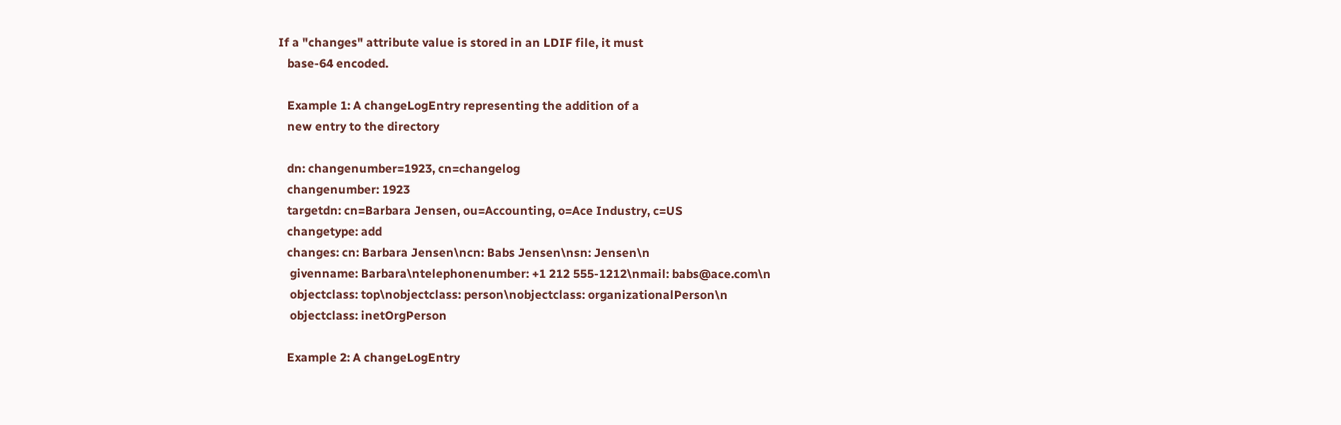If a "changes" attribute value is stored in an LDIF file, it must
   base-64 encoded.

   Example 1: A changeLogEntry representing the addition of a
   new entry to the directory

   dn: changenumber=1923, cn=changelog
   changenumber: 1923
   targetdn: cn=Barbara Jensen, ou=Accounting, o=Ace Industry, c=US
   changetype: add
   changes: cn: Barbara Jensen\ncn: Babs Jensen\nsn: Jensen\n
    givenname: Barbara\ntelephonenumber: +1 212 555-1212\nmail: babs@ace.com\n
    objectclass: top\nobjectclass: person\nobjectclass: organizationalPerson\n
    objectclass: inetOrgPerson

   Example 2: A changeLogEntry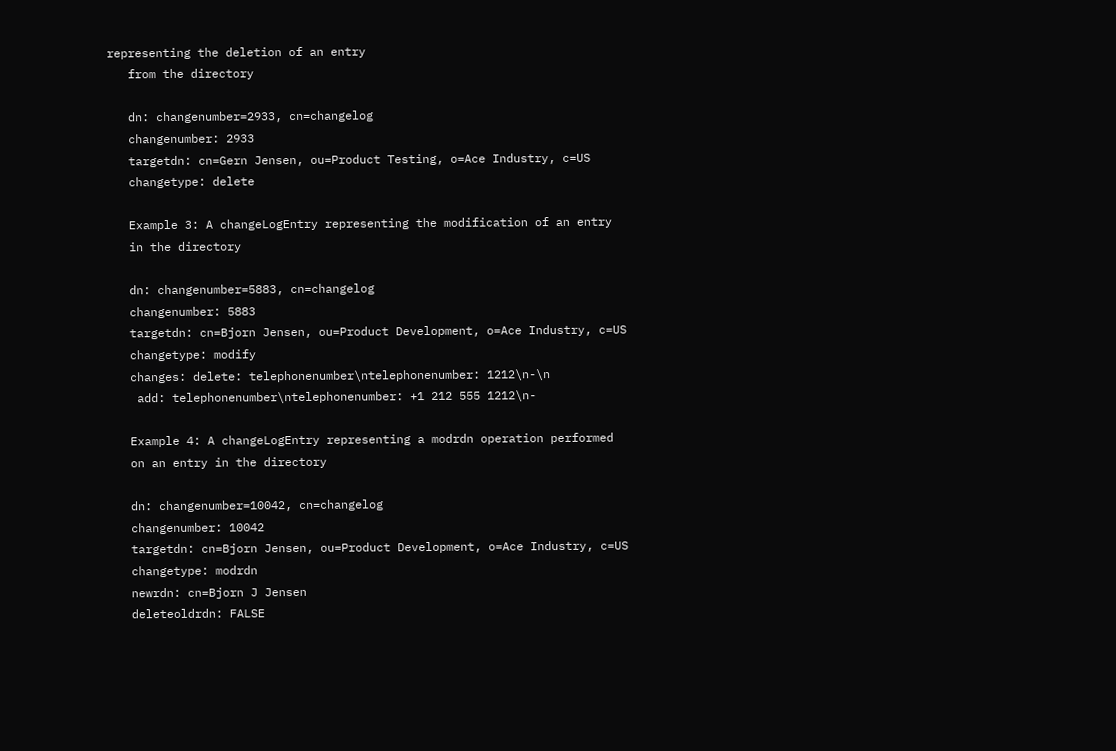representing the deletion of an entry
   from the directory

   dn: changenumber=2933, cn=changelog
   changenumber: 2933
   targetdn: cn=Gern Jensen, ou=Product Testing, o=Ace Industry, c=US
   changetype: delete

   Example 3: A changeLogEntry representing the modification of an entry
   in the directory

   dn: changenumber=5883, cn=changelog
   changenumber: 5883
   targetdn: cn=Bjorn Jensen, ou=Product Development, o=Ace Industry, c=US
   changetype: modify
   changes: delete: telephonenumber\ntelephonenumber: 1212\n-\n
    add: telephonenumber\ntelephonenumber: +1 212 555 1212\n-

   Example 4: A changeLogEntry representing a modrdn operation performed
   on an entry in the directory

   dn: changenumber=10042, cn=changelog
   changenumber: 10042
   targetdn: cn=Bjorn Jensen, ou=Product Development, o=Ace Industry, c=US
   changetype: modrdn
   newrdn: cn=Bjorn J Jensen
   deleteoldrdn: FALSE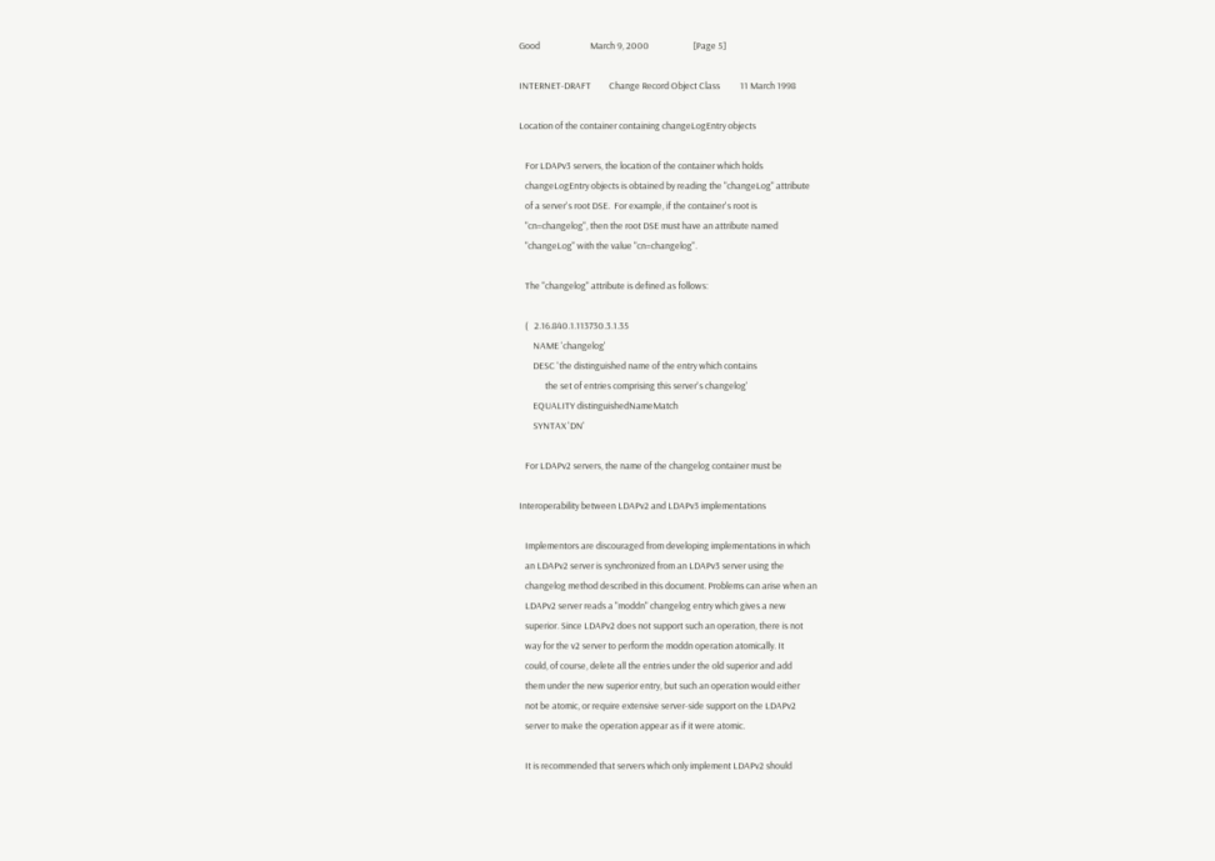Good                         March 9, 2000                      [Page 5]

INTERNET-DRAFT         Change Record Object Class          11 March 1998

Location of the container containing changeLogEntry objects

   For LDAPv3 servers, the location of the container which holds
   changeLogEntry objects is obtained by reading the "changeLog" attribute
   of a server's root DSE.  For example, if the container's root is
   "cn=changelog", then the root DSE must have an attribute named
   "changeLog" with the value "cn=changelog".

   The "changelog" attribute is defined as follows:

   (   2.16.840.1.113730.3.1.35
       NAME 'changelog'
       DESC 'the distinguished name of the entry which contains
             the set of entries comprising this server's changelog'
       EQUALITY distinguishedNameMatch
       SYNTAX 'DN'

   For LDAPv2 servers, the name of the changelog container must be

Interoperability between LDAPv2 and LDAPv3 implementations

   Implementors are discouraged from developing implementations in which
   an LDAPv2 server is synchronized from an LDAPv3 server using the
   changelog method described in this document. Problems can arise when an
   LDAPv2 server reads a "moddn" changelog entry which gives a new
   superior. Since LDAPv2 does not support such an operation, there is not
   way for the v2 server to perform the moddn operation atomically. It
   could, of course, delete all the entries under the old superior and add
   them under the new superior entry, but such an operation would either
   not be atomic, or require extensive server-side support on the LDAPv2
   server to make the operation appear as if it were atomic.

   It is recommended that servers which only implement LDAPv2 should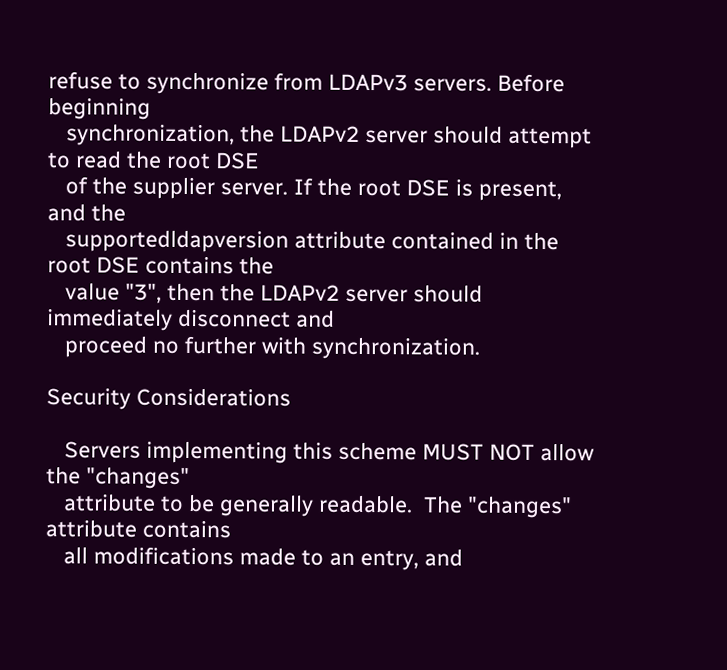refuse to synchronize from LDAPv3 servers. Before beginning
   synchronization, the LDAPv2 server should attempt to read the root DSE
   of the supplier server. If the root DSE is present, and the
   supportedldapversion attribute contained in the root DSE contains the
   value "3", then the LDAPv2 server should immediately disconnect and
   proceed no further with synchronization.

Security Considerations

   Servers implementing this scheme MUST NOT allow the "changes"
   attribute to be generally readable.  The "changes" attribute contains
   all modifications made to an entry, and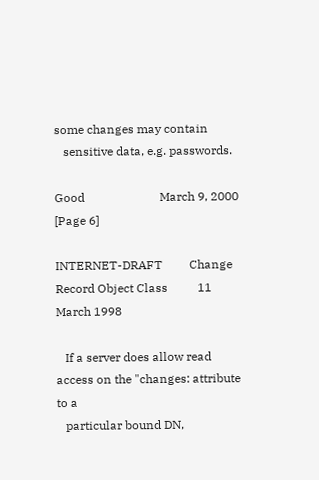some changes may contain
   sensitive data, e.g. passwords.

Good                         March 9, 2000                      [Page 6]

INTERNET-DRAFT         Change Record Object Class          11 March 1998

   If a server does allow read access on the "changes: attribute to a
   particular bound DN,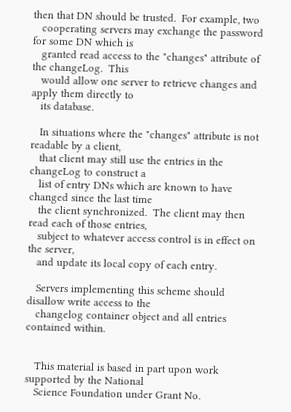then that DN should be trusted.  For example, two
   cooperating servers may exchange the password for some DN which is
   granted read access to the "changes" attribute of the changeLog.  This
   would allow one server to retrieve changes and apply them directly to
   its database.

   In situations where the "changes" attribute is not readable by a client,
   that client may still use the entries in the changeLog to construct a
   list of entry DNs which are known to have changed since the last time
   the client synchronized.  The client may then read each of those entries,
   subject to whatever access control is in effect on the server,
   and update its local copy of each entry.

   Servers implementing this scheme should disallow write access to the
   changelog container object and all entries contained within.


   This material is based in part upon work supported by the National
   Science Foundation under Grant No.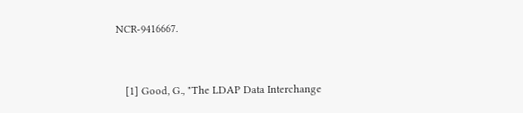NCR-9416667.


   [1] Good, G., "The LDAP Data Interchange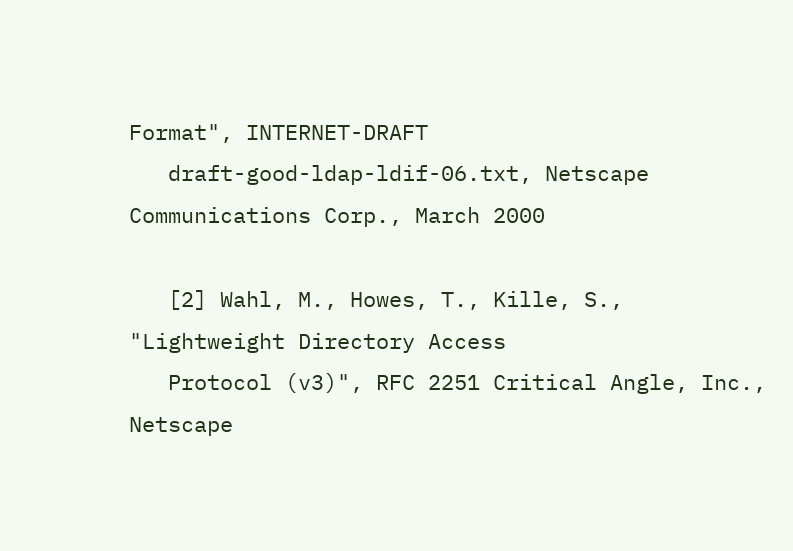Format", INTERNET-DRAFT
   draft-good-ldap-ldif-06.txt, Netscape Communications Corp., March 2000

   [2] Wahl, M., Howes, T., Kille, S., "Lightweight Directory Access
   Protocol (v3)", RFC 2251 Critical Angle, Inc., Netscape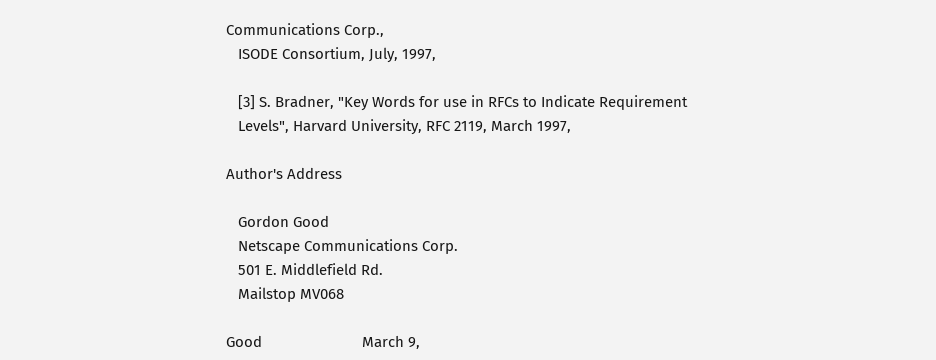Communications Corp.,
   ISODE Consortium, July, 1997,

   [3] S. Bradner, "Key Words for use in RFCs to Indicate Requirement
   Levels", Harvard University, RFC 2119, March 1997,

Author's Address

   Gordon Good
   Netscape Communications Corp.
   501 E. Middlefield Rd.
   Mailstop MV068

Good                         March 9,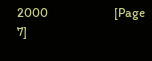2000                      [Page 7]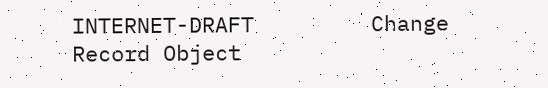INTERNET-DRAFT         Change Record Object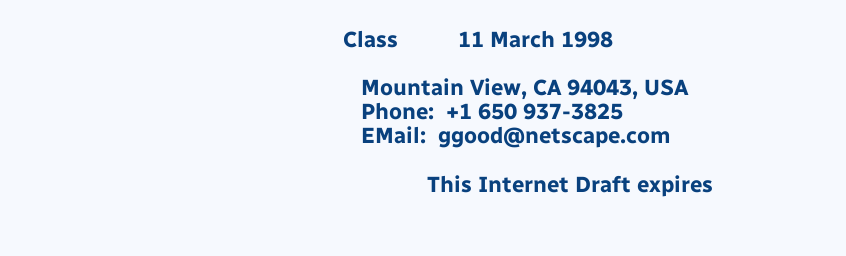Class          11 March 1998

   Mountain View, CA 94043, USA
   Phone:  +1 650 937-3825
   EMail:  ggood@netscape.com

              This Internet Draft expires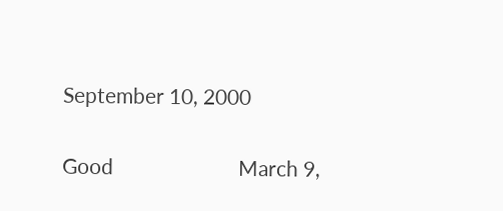September 10, 2000

Good                         March 9,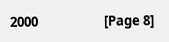2000                      [Page 8]